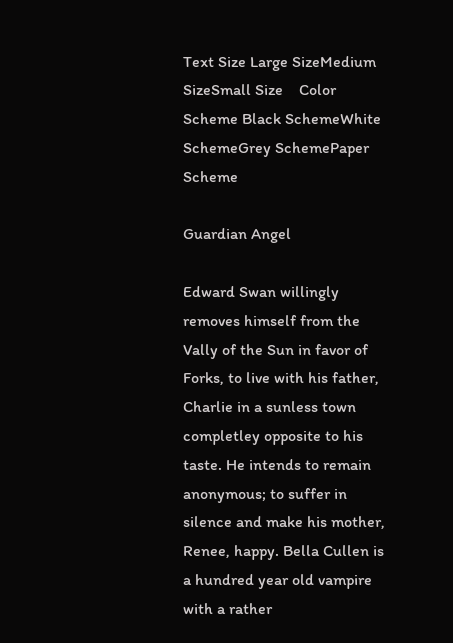Text Size Large SizeMedium SizeSmall Size    Color Scheme Black SchemeWhite SchemeGrey SchemePaper Scheme

Guardian Angel

Edward Swan willingly removes himself from the Vally of the Sun in favor of Forks, to live with his father, Charlie in a sunless town completley opposite to his taste. He intends to remain anonymous; to suffer in silence and make his mother, Renee, happy. Bella Cullen is a hundred year old vampire with a rather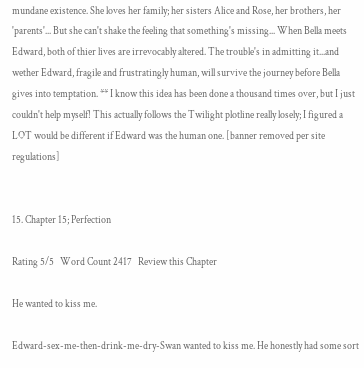mundane existence. She loves her family; her sisters Alice and Rose, her brothers, her 'parents'... But she can't shake the feeling that something's missing... When Bella meets Edward, both of thier lives are irrevocably altered. The trouble's in admitting it...and wether Edward, fragile and frustratingly human, will survive the journey before Bella gives into temptation. ** I know this idea has been done a thousand times over, but I just couldn't help myself! This actually follows the Twilight plotline really losely; I figured a LOT would be different if Edward was the human one. [banner removed per site regulations]


15. Chapter 15; Perfection

Rating 5/5   Word Count 2417   Review this Chapter

He wanted to kiss me.

Edward-sex-me-then-drink-me-dry-Swan wanted to kiss me. He honestly had some sort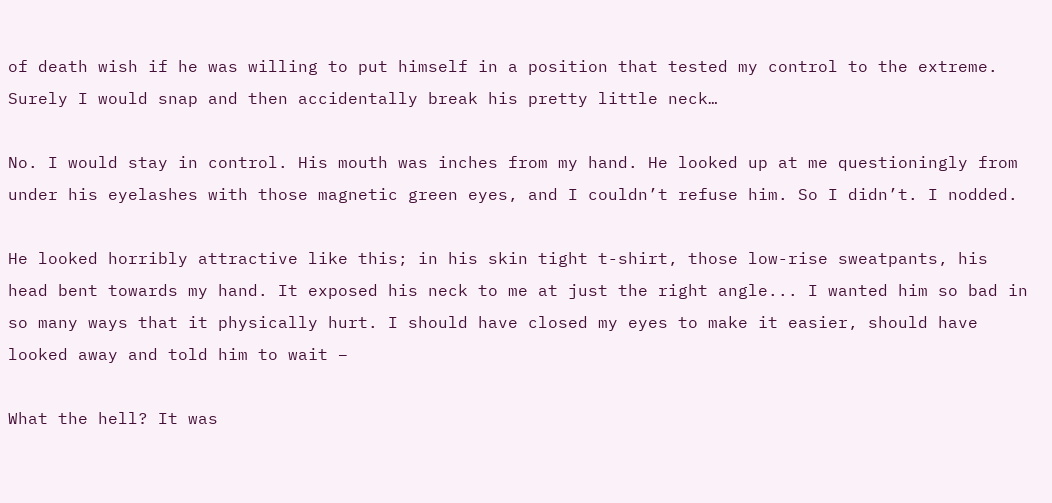of death wish if he was willing to put himself in a position that tested my control to the extreme. Surely I would snap and then accidentally break his pretty little neck…

No. I would stay in control. His mouth was inches from my hand. He looked up at me questioningly from under his eyelashes with those magnetic green eyes, and I couldn’t refuse him. So I didn’t. I nodded.

He looked horribly attractive like this; in his skin tight t-shirt, those low-rise sweatpants, his head bent towards my hand. It exposed his neck to me at just the right angle... I wanted him so bad in so many ways that it physically hurt. I should have closed my eyes to make it easier, should have looked away and told him to wait –

What the hell? It was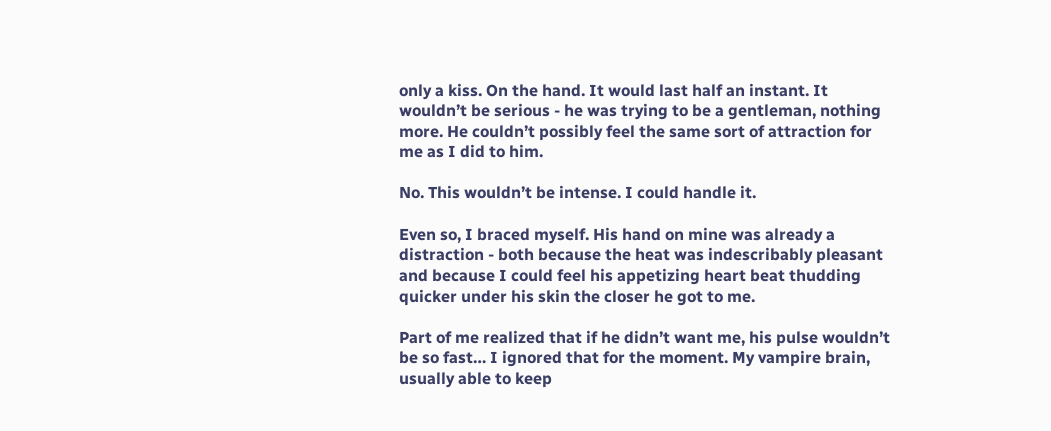only a kiss. On the hand. It would last half an instant. It wouldn’t be serious - he was trying to be a gentleman, nothing more. He couldn’t possibly feel the same sort of attraction for me as I did to him.

No. This wouldn’t be intense. I could handle it.

Even so, I braced myself. His hand on mine was already a distraction - both because the heat was indescribably pleasant and because I could feel his appetizing heart beat thudding quicker under his skin the closer he got to me.

Part of me realized that if he didn’t want me, his pulse wouldn’t be so fast… I ignored that for the moment. My vampire brain, usually able to keep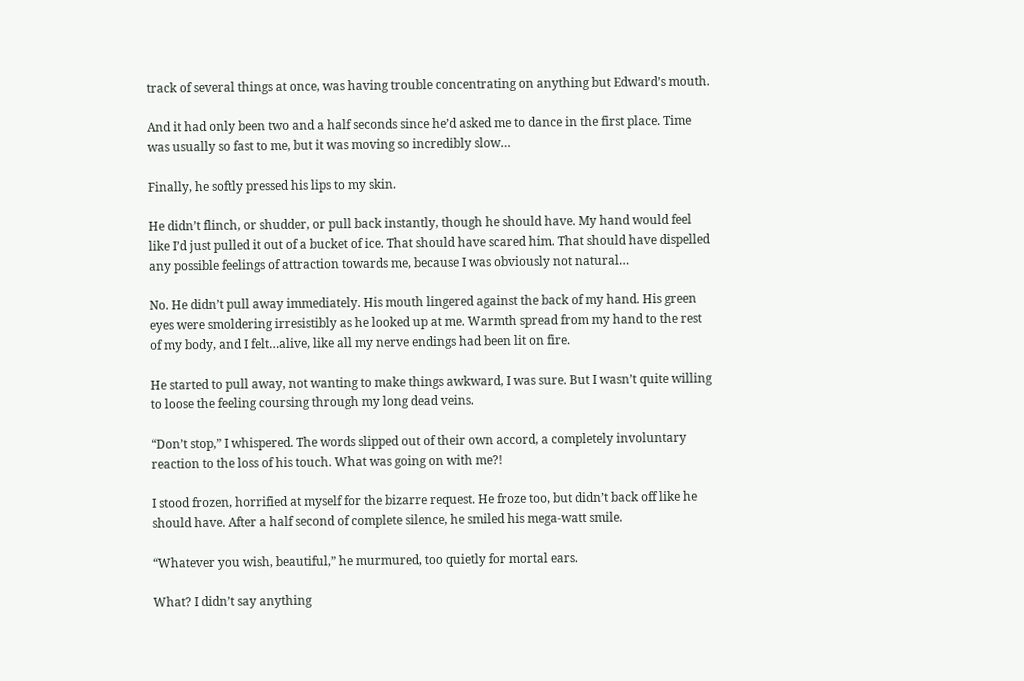track of several things at once, was having trouble concentrating on anything but Edward’s mouth.

And it had only been two and a half seconds since he’d asked me to dance in the first place. Time was usually so fast to me, but it was moving so incredibly slow…

Finally, he softly pressed his lips to my skin.

He didn’t flinch, or shudder, or pull back instantly, though he should have. My hand would feel like I’d just pulled it out of a bucket of ice. That should have scared him. That should have dispelled any possible feelings of attraction towards me, because I was obviously not natural…

No. He didn’t pull away immediately. His mouth lingered against the back of my hand. His green eyes were smoldering irresistibly as he looked up at me. Warmth spread from my hand to the rest of my body, and I felt…alive, like all my nerve endings had been lit on fire.

He started to pull away, not wanting to make things awkward, I was sure. But I wasn’t quite willing to loose the feeling coursing through my long dead veins.

“Don’t stop,” I whispered. The words slipped out of their own accord, a completely involuntary reaction to the loss of his touch. What was going on with me?!

I stood frozen, horrified at myself for the bizarre request. He froze too, but didn’t back off like he should have. After a half second of complete silence, he smiled his mega-watt smile.

“Whatever you wish, beautiful,” he murmured, too quietly for mortal ears.

What? I didn’t say anything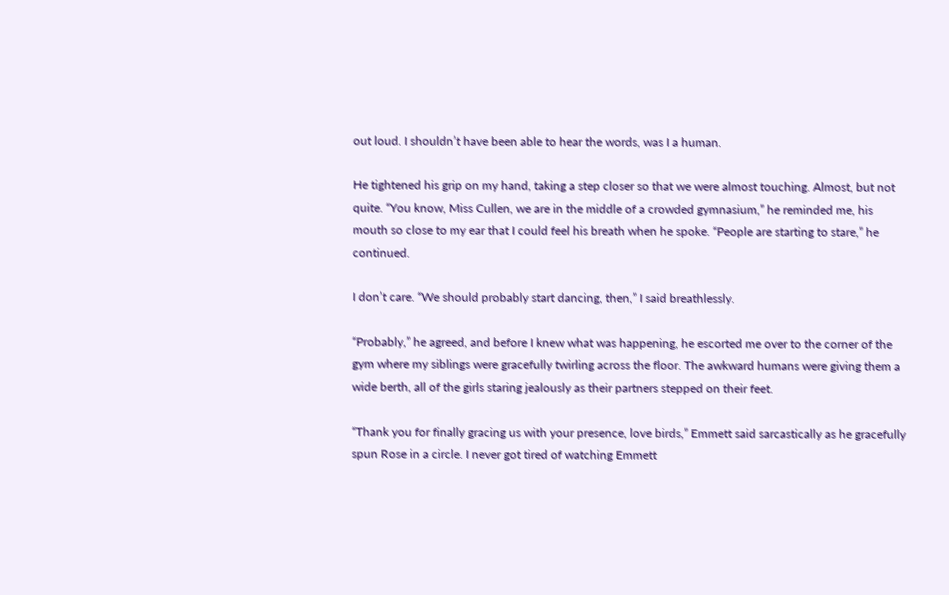out loud. I shouldn’t have been able to hear the words, was I a human.

He tightened his grip on my hand, taking a step closer so that we were almost touching. Almost, but not quite. “You know, Miss Cullen, we are in the middle of a crowded gymnasium,” he reminded me, his mouth so close to my ear that I could feel his breath when he spoke. “People are starting to stare,” he continued.

I don’t care. “We should probably start dancing, then,” I said breathlessly.

“Probably,” he agreed, and before I knew what was happening, he escorted me over to the corner of the gym where my siblings were gracefully twirling across the floor. The awkward humans were giving them a wide berth, all of the girls staring jealously as their partners stepped on their feet.

“Thank you for finally gracing us with your presence, love birds,” Emmett said sarcastically as he gracefully spun Rose in a circle. I never got tired of watching Emmett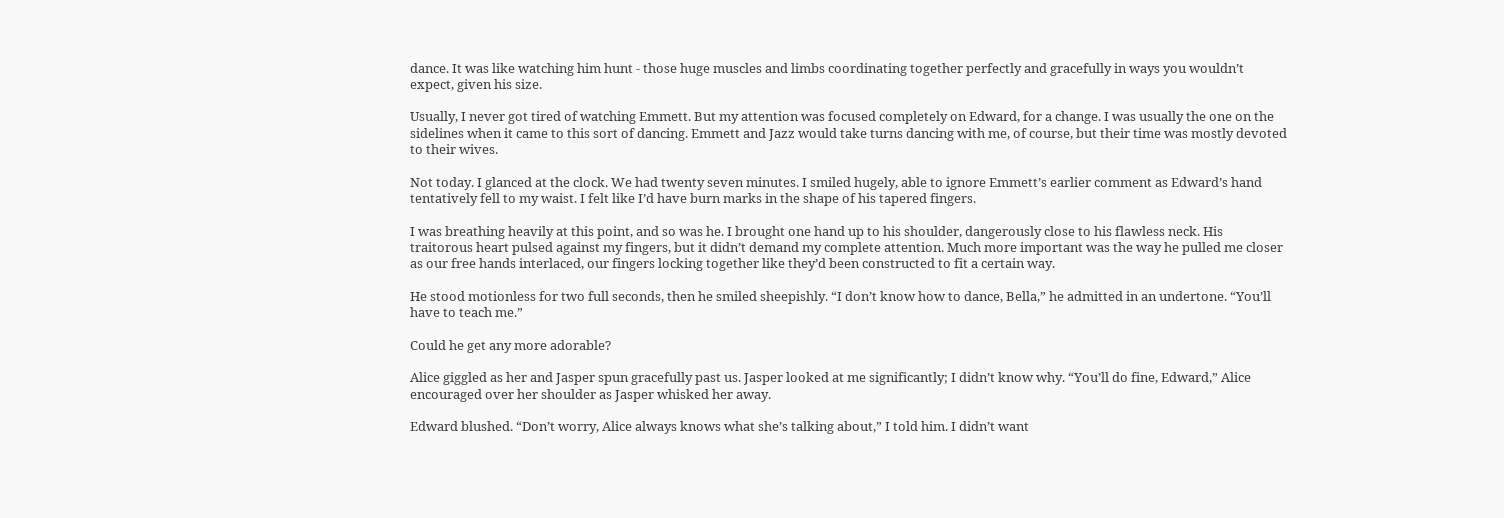dance. It was like watching him hunt - those huge muscles and limbs coordinating together perfectly and gracefully in ways you wouldn’t expect, given his size.

Usually, I never got tired of watching Emmett. But my attention was focused completely on Edward, for a change. I was usually the one on the sidelines when it came to this sort of dancing. Emmett and Jazz would take turns dancing with me, of course, but their time was mostly devoted to their wives.

Not today. I glanced at the clock. We had twenty seven minutes. I smiled hugely, able to ignore Emmett’s earlier comment as Edward’s hand tentatively fell to my waist. I felt like I’d have burn marks in the shape of his tapered fingers.

I was breathing heavily at this point, and so was he. I brought one hand up to his shoulder, dangerously close to his flawless neck. His traitorous heart pulsed against my fingers, but it didn’t demand my complete attention. Much more important was the way he pulled me closer as our free hands interlaced, our fingers locking together like they’d been constructed to fit a certain way.

He stood motionless for two full seconds, then he smiled sheepishly. “I don’t know how to dance, Bella,” he admitted in an undertone. “You’ll have to teach me.”

Could he get any more adorable?

Alice giggled as her and Jasper spun gracefully past us. Jasper looked at me significantly; I didn’t know why. “You’ll do fine, Edward,” Alice encouraged over her shoulder as Jasper whisked her away.

Edward blushed. “Don’t worry, Alice always knows what she’s talking about,” I told him. I didn’t want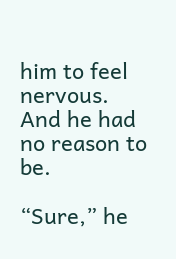him to feel nervous. And he had no reason to be.

“Sure,” he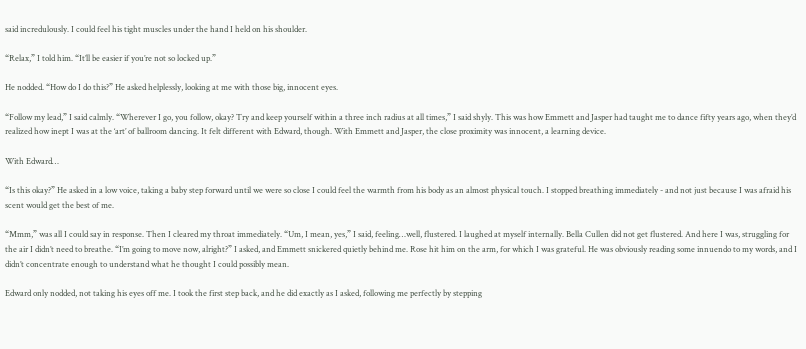said incredulously. I could feel his tight muscles under the hand I held on his shoulder.

“Relax,” I told him. “It’ll be easier if you’re not so locked up.”

He nodded. “How do I do this?” He asked helplessly, looking at me with those big, innocent eyes.

“Follow my lead,” I said calmly. “Wherever I go, you follow, okay? Try and keep yourself within a three inch radius at all times,” I said shyly. This was how Emmett and Jasper had taught me to dance fifty years ago, when they’d realized how inept I was at the ‘art’ of ballroom dancing. It felt different with Edward, though. With Emmett and Jasper, the close proximity was innocent, a learning device.

With Edward…

“Is this okay?” He asked in a low voice, taking a baby step forward until we were so close I could feel the warmth from his body as an almost physical touch. I stopped breathing immediately - and not just because I was afraid his scent would get the best of me.

“Mmm,” was all I could say in response. Then I cleared my throat immediately. “Um, I mean, yes,” I said, feeling…well, flustered. I laughed at myself internally. Bella Cullen did not get flustered. And here I was, struggling for the air I didn’t need to breathe. “I’m going to move now, alright?” I asked, and Emmett snickered quietly behind me. Rose hit him on the arm, for which I was grateful. He was obviously reading some innuendo to my words, and I didn’t concentrate enough to understand what he thought I could possibly mean.

Edward only nodded, not taking his eyes off me. I took the first step back, and he did exactly as I asked, following me perfectly by stepping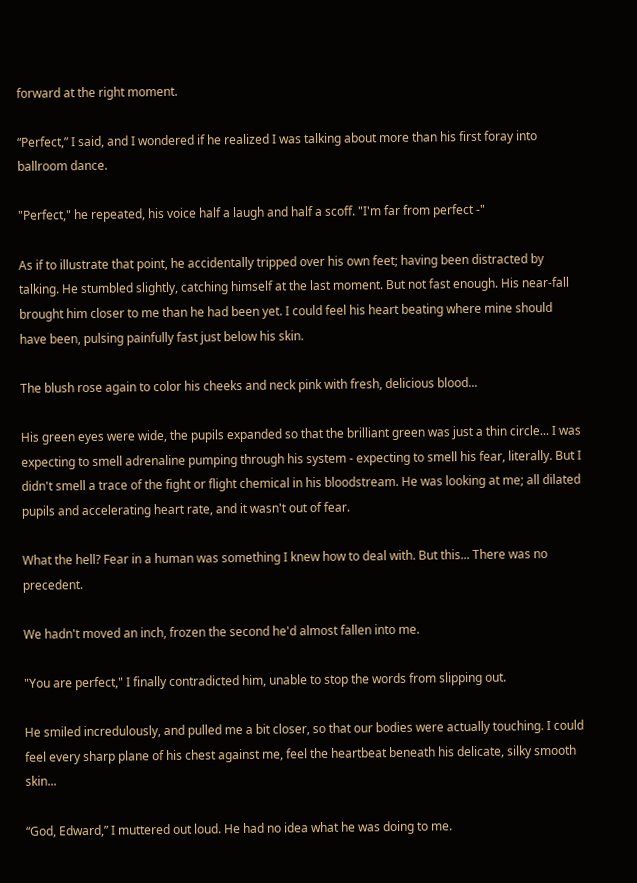forward at the right moment.

“Perfect,” I said, and I wondered if he realized I was talking about more than his first foray into ballroom dance.

"Perfect," he repeated, his voice half a laugh and half a scoff. "I'm far from perfect -"

As if to illustrate that point, he accidentally tripped over his own feet; having been distracted by talking. He stumbled slightly, catching himself at the last moment. But not fast enough. His near-fall brought him closer to me than he had been yet. I could feel his heart beating where mine should have been, pulsing painfully fast just below his skin.

The blush rose again to color his cheeks and neck pink with fresh, delicious blood...

His green eyes were wide, the pupils expanded so that the brilliant green was just a thin circle... I was expecting to smell adrenaline pumping through his system - expecting to smell his fear, literally. But I didn't smell a trace of the fight or flight chemical in his bloodstream. He was looking at me; all dilated pupils and accelerating heart rate, and it wasn't out of fear.

What the hell? Fear in a human was something I knew how to deal with. But this... There was no precedent.

We hadn't moved an inch, frozen the second he'd almost fallen into me.

"You are perfect," I finally contradicted him, unable to stop the words from slipping out.

He smiled incredulously, and pulled me a bit closer, so that our bodies were actually touching. I could feel every sharp plane of his chest against me, feel the heartbeat beneath his delicate, silky smooth skin...

“God, Edward,” I muttered out loud. He had no idea what he was doing to me.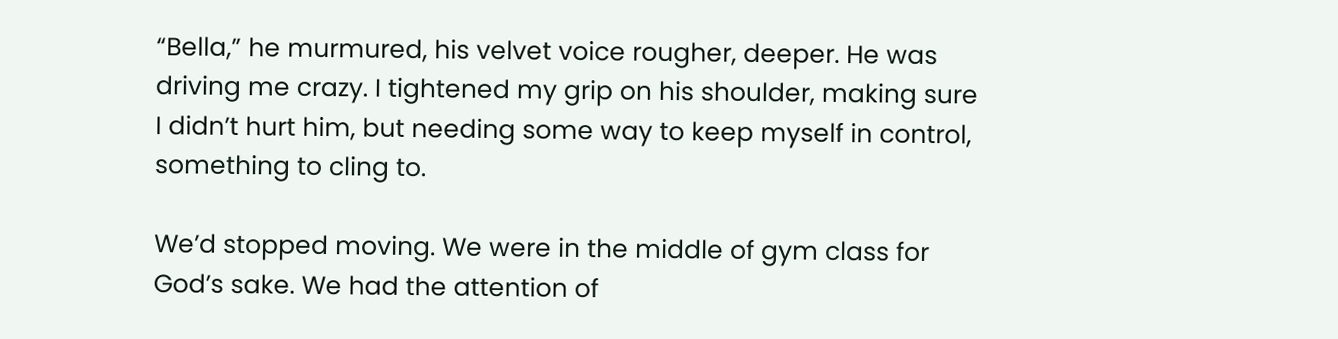“Bella,” he murmured, his velvet voice rougher, deeper. He was driving me crazy. I tightened my grip on his shoulder, making sure I didn’t hurt him, but needing some way to keep myself in control, something to cling to.

We’d stopped moving. We were in the middle of gym class for God’s sake. We had the attention of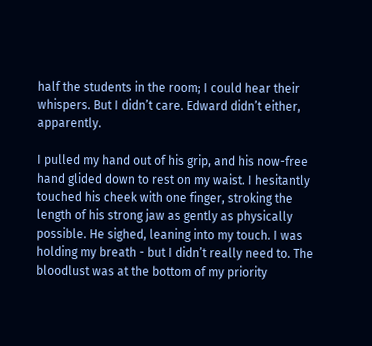half the students in the room; I could hear their whispers. But I didn’t care. Edward didn’t either, apparently.

I pulled my hand out of his grip, and his now-free hand glided down to rest on my waist. I hesitantly touched his cheek with one finger, stroking the length of his strong jaw as gently as physically possible. He sighed, leaning into my touch. I was holding my breath - but I didn’t really need to. The bloodlust was at the bottom of my priority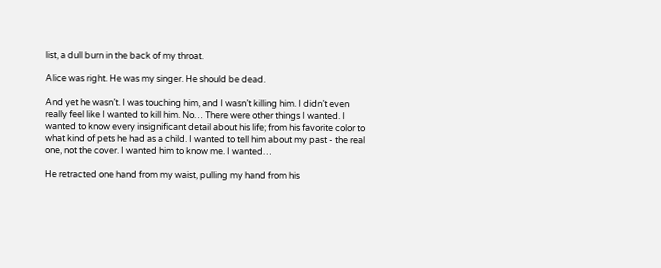list, a dull burn in the back of my throat.

Alice was right. He was my singer. He should be dead.

And yet he wasn’t. I was touching him, and I wasn’t killing him. I didn’t even really feel like I wanted to kill him. No… There were other things I wanted. I wanted to know every insignificant detail about his life; from his favorite color to what kind of pets he had as a child. I wanted to tell him about my past - the real one, not the cover. I wanted him to know me. I wanted…

He retracted one hand from my waist, pulling my hand from his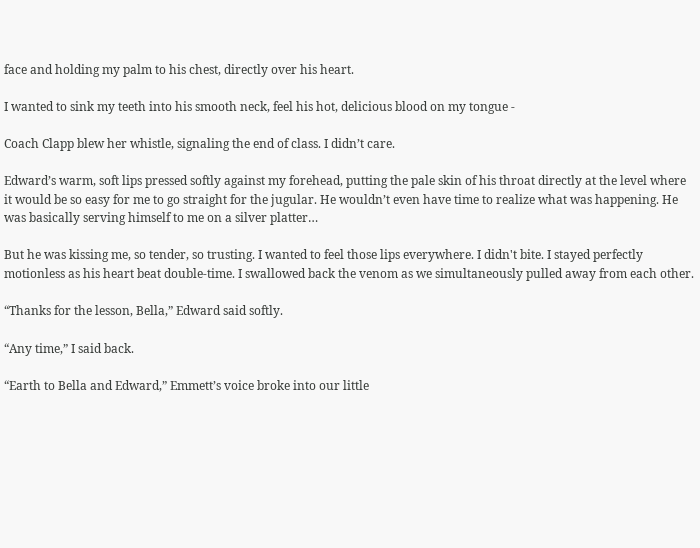face and holding my palm to his chest, directly over his heart.

I wanted to sink my teeth into his smooth neck, feel his hot, delicious blood on my tongue -

Coach Clapp blew her whistle, signaling the end of class. I didn’t care.

Edward’s warm, soft lips pressed softly against my forehead, putting the pale skin of his throat directly at the level where it would be so easy for me to go straight for the jugular. He wouldn’t even have time to realize what was happening. He was basically serving himself to me on a silver platter…

But he was kissing me, so tender, so trusting. I wanted to feel those lips everywhere. I didn't bite. I stayed perfectly motionless as his heart beat double-time. I swallowed back the venom as we simultaneously pulled away from each other.

“Thanks for the lesson, Bella,” Edward said softly.

“Any time,” I said back.

“Earth to Bella and Edward,” Emmett’s voice broke into our little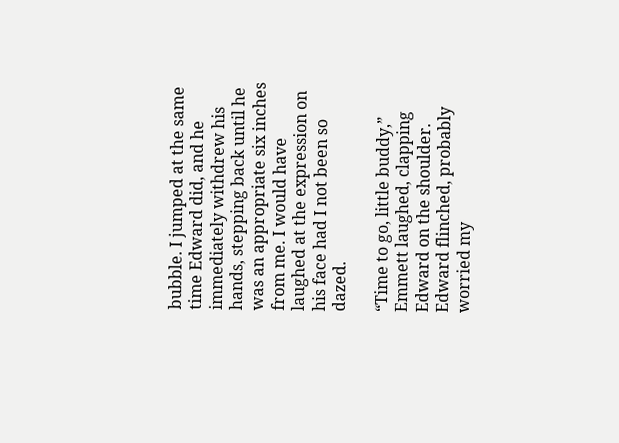bubble. I jumped at the same time Edward did, and he immediately withdrew his hands, stepping back until he was an appropriate six inches from me. I would have laughed at the expression on his face had I not been so dazed.

“Time to go, little buddy,” Emmett laughed, clapping Edward on the shoulder. Edward flinched, probably worried my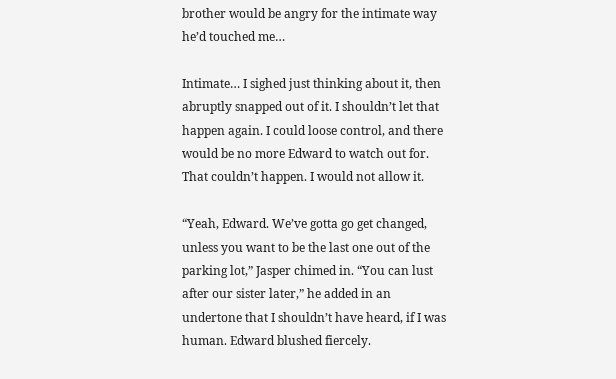brother would be angry for the intimate way he’d touched me…

Intimate… I sighed just thinking about it, then abruptly snapped out of it. I shouldn’t let that happen again. I could loose control, and there would be no more Edward to watch out for. That couldn’t happen. I would not allow it.

“Yeah, Edward. We’ve gotta go get changed, unless you want to be the last one out of the parking lot,” Jasper chimed in. “You can lust after our sister later,” he added in an undertone that I shouldn’t have heard, if I was human. Edward blushed fiercely.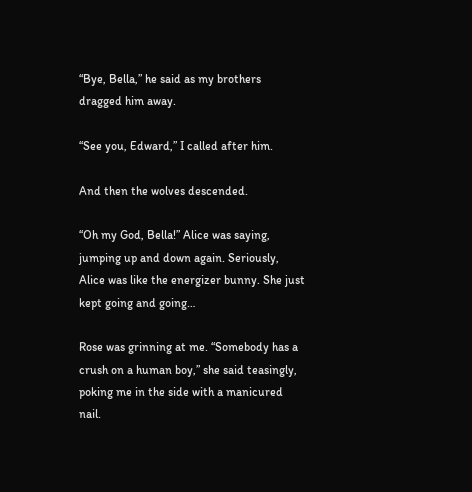“Bye, Bella,” he said as my brothers dragged him away.

“See you, Edward,” I called after him.

And then the wolves descended.

“Oh my God, Bella!” Alice was saying, jumping up and down again. Seriously, Alice was like the energizer bunny. She just kept going and going…

Rose was grinning at me. “Somebody has a crush on a human boy,” she said teasingly, poking me in the side with a manicured nail.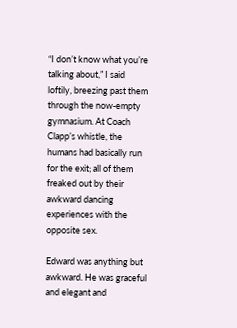“I don’t know what you’re talking about,” I said loftily, breezing past them through the now-empty gymnasium. At Coach Clapp’s whistle, the humans had basically run for the exit; all of them freaked out by their awkward dancing experiences with the opposite sex.

Edward was anything but awkward. He was graceful and elegant and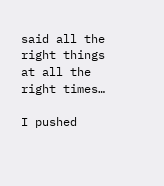said all the right things at all the right times…

I pushed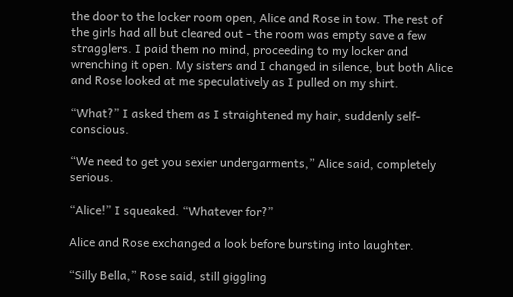the door to the locker room open, Alice and Rose in tow. The rest of the girls had all but cleared out - the room was empty save a few stragglers. I paid them no mind, proceeding to my locker and wrenching it open. My sisters and I changed in silence, but both Alice and Rose looked at me speculatively as I pulled on my shirt.

“What?” I asked them as I straightened my hair, suddenly self-conscious.

“We need to get you sexier undergarments,” Alice said, completely serious.

“Alice!” I squeaked. “Whatever for?”

Alice and Rose exchanged a look before bursting into laughter.

“Silly Bella,” Rose said, still giggling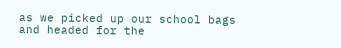as we picked up our school bags and headed for the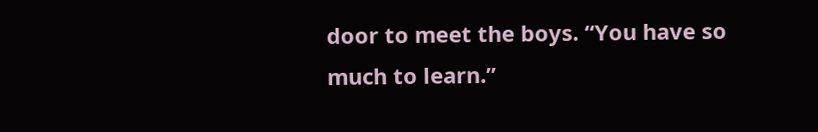door to meet the boys. “You have so much to learn.”